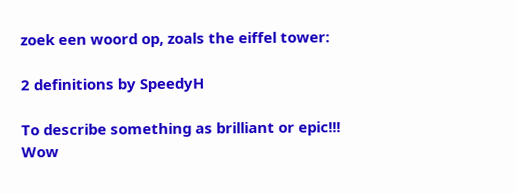zoek een woord op, zoals the eiffel tower:

2 definitions by SpeedyH

To describe something as brilliant or epic!!!
Wow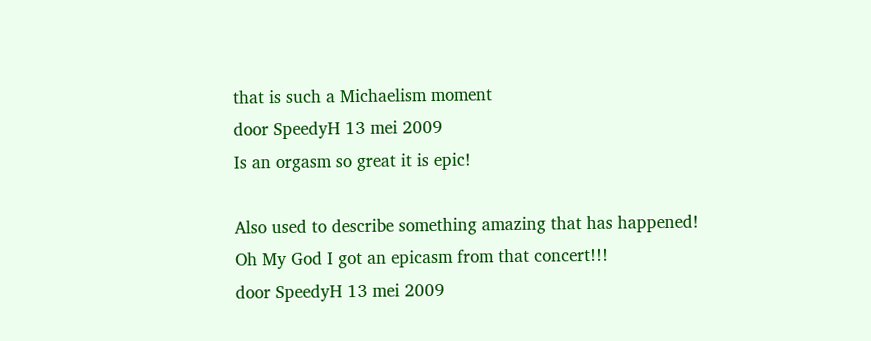that is such a Michaelism moment
door SpeedyH 13 mei 2009
Is an orgasm so great it is epic!

Also used to describe something amazing that has happened!
Oh My God I got an epicasm from that concert!!!
door SpeedyH 13 mei 2009